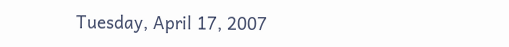Tuesday, April 17, 2007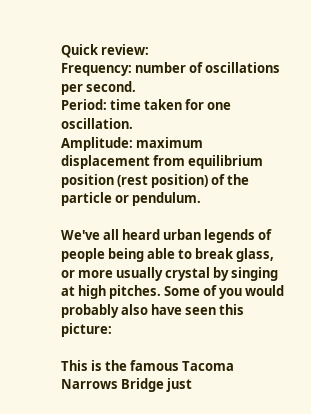Quick review:
Frequency: number of oscillations per second.
Period: time taken for one oscillation.
Amplitude: maximum displacement from equilibrium position (rest position) of the particle or pendulum.

We've all heard urban legends of people being able to break glass, or more usually crystal by singing at high pitches. Some of you would probably also have seen this picture:

This is the famous Tacoma Narrows Bridge just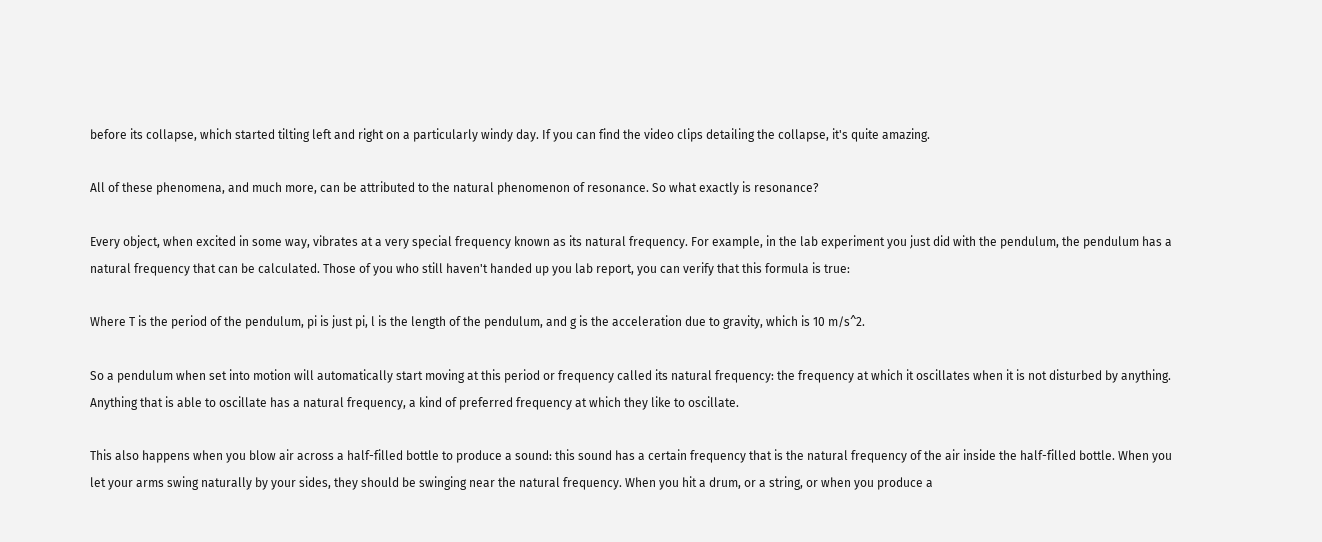before its collapse, which started tilting left and right on a particularly windy day. If you can find the video clips detailing the collapse, it's quite amazing.

All of these phenomena, and much more, can be attributed to the natural phenomenon of resonance. So what exactly is resonance?

Every object, when excited in some way, vibrates at a very special frequency known as its natural frequency. For example, in the lab experiment you just did with the pendulum, the pendulum has a natural frequency that can be calculated. Those of you who still haven't handed up you lab report, you can verify that this formula is true:

Where T is the period of the pendulum, pi is just pi, l is the length of the pendulum, and g is the acceleration due to gravity, which is 10 m/s^2.

So a pendulum when set into motion will automatically start moving at this period or frequency called its natural frequency: the frequency at which it oscillates when it is not disturbed by anything. Anything that is able to oscillate has a natural frequency, a kind of preferred frequency at which they like to oscillate.

This also happens when you blow air across a half-filled bottle to produce a sound: this sound has a certain frequency that is the natural frequency of the air inside the half-filled bottle. When you let your arms swing naturally by your sides, they should be swinging near the natural frequency. When you hit a drum, or a string, or when you produce a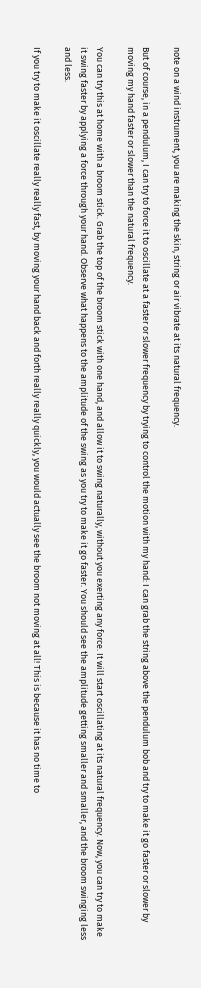note on a wind instrument, you are making the skin, string or air vibrate at its natural frequency.

But of course, in a pendulum, I can try to force it to oscillate at a faster or slower frequency by trying to control the motion with my hand: I can grab the string above the pendulum bob and try to make it go faster or slower by moving my hand faster or slower than the natural frequency.

You can try this at home with a broom stick. Grab the top of the broom stick with one hand, and allow it to swing naturally, without you exerting any force. It will start oscillating at its natural frequency. Now, you can try to make it swing faster by applying a force through your hand. Observe what happens to the amplitude of the swing as you try to make it go faster. You should see the amplitude getting smaller and smaller, and the broom swinging less and less.

If you try to make it oscillate really really fast, by moving your hand back and forth really really quickly, you would actually see the broom not moving at all! This is because it has no time to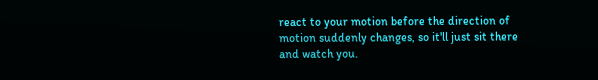react to your motion before the direction of motion suddenly changes, so it'll just sit there and watch you.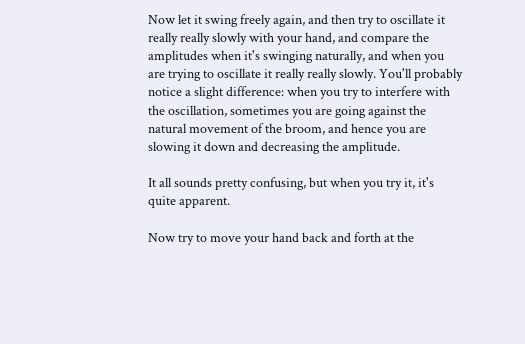Now let it swing freely again, and then try to oscillate it really really slowly with your hand, and compare the amplitudes when it's swinging naturally, and when you are trying to oscillate it really really slowly. You'll probably notice a slight difference: when you try to interfere with the oscillation, sometimes you are going against the natural movement of the broom, and hence you are slowing it down and decreasing the amplitude.

It all sounds pretty confusing, but when you try it, it's quite apparent.

Now try to move your hand back and forth at the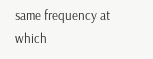same frequency at which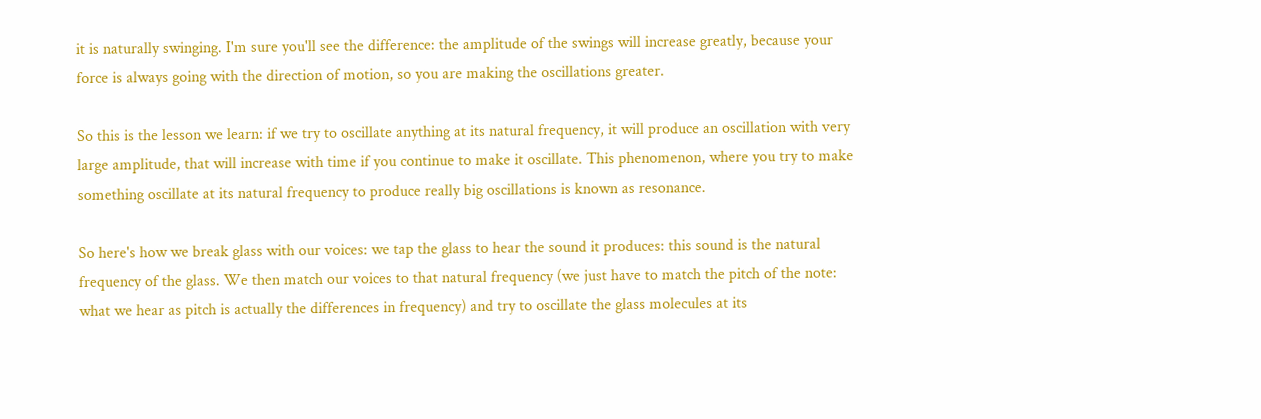it is naturally swinging. I'm sure you'll see the difference: the amplitude of the swings will increase greatly, because your force is always going with the direction of motion, so you are making the oscillations greater.

So this is the lesson we learn: if we try to oscillate anything at its natural frequency, it will produce an oscillation with very large amplitude, that will increase with time if you continue to make it oscillate. This phenomenon, where you try to make something oscillate at its natural frequency to produce really big oscillations is known as resonance.

So here's how we break glass with our voices: we tap the glass to hear the sound it produces: this sound is the natural frequency of the glass. We then match our voices to that natural frequency (we just have to match the pitch of the note: what we hear as pitch is actually the differences in frequency) and try to oscillate the glass molecules at its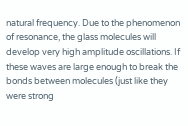natural frequency. Due to the phenomenon of resonance, the glass molecules will develop very high amplitude oscillations. If these waves are large enough to break the bonds between molecules (just like they were strong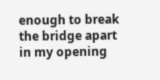enough to break the bridge apart in my opening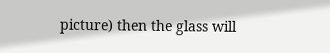picture) then the glass will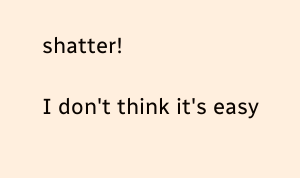shatter!

I don't think it's easy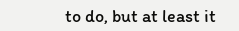to do, but at least it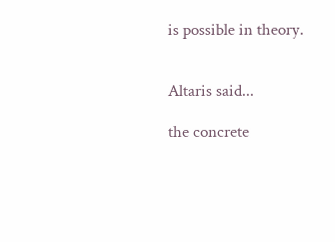is possible in theory.


Altaris said...

the concrete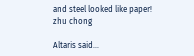and steel looked like paper!
zhu chong

Altaris said...